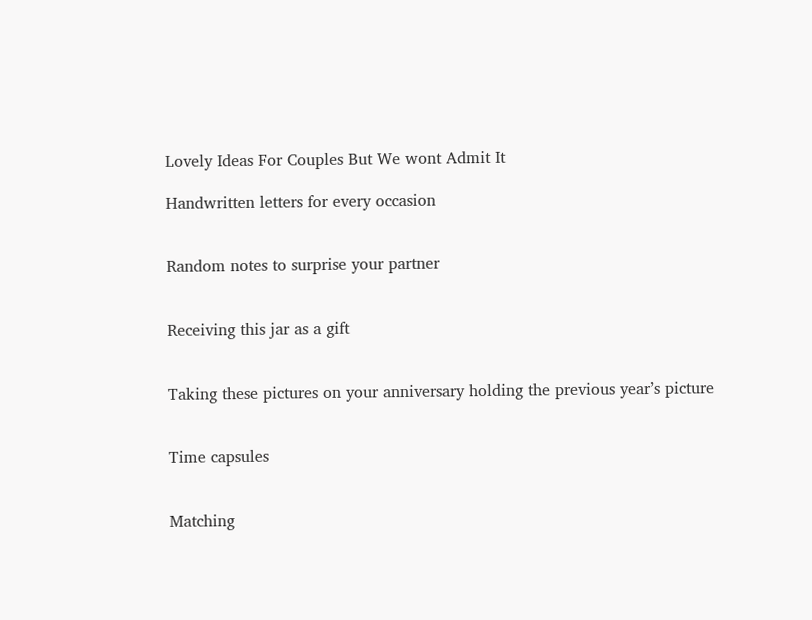Lovely Ideas For Couples But We wont Admit It

Handwritten letters for every occasion


Random notes to surprise your partner


Receiving this jar as a gift


Taking these pictures on your anniversary holding the previous year’s picture


Time capsules


Matching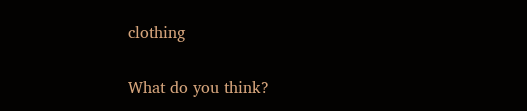clothing

What do you think?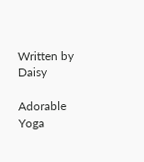Written by Daisy

Adorable Yoga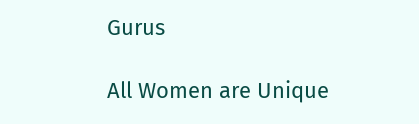Gurus

All Women are Unique